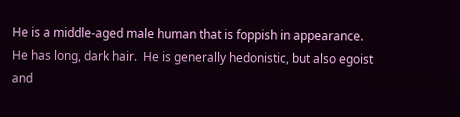He is a middle-aged male human that is foppish in appearance. He has long, dark hair.  He is generally hedonistic, but also egoist and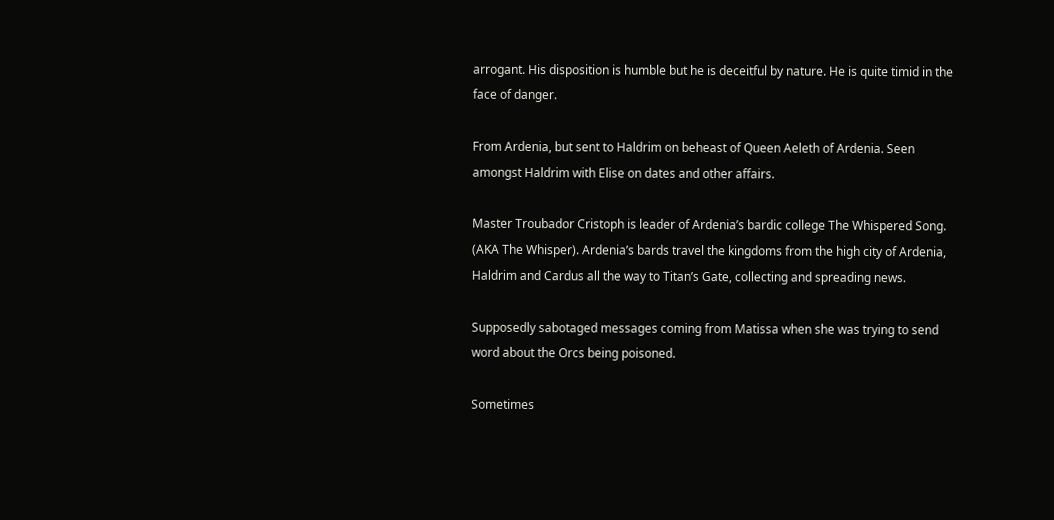arrogant. His disposition is humble but he is deceitful by nature. He is quite timid in the face of danger.

From Ardenia, but sent to Haldrim on beheast of Queen Aeleth of Ardenia. Seen amongst Haldrim with Elise on dates and other affairs.

Master Troubador Cristoph is leader of Ardenia’s bardic college The Whispered Song. (AKA The Whisper). Ardenia’s bards travel the kingdoms from the high city of Ardenia, Haldrim and Cardus all the way to Titan’s Gate, collecting and spreading news.

Supposedly sabotaged messages coming from Matissa when she was trying to send word about the Orcs being poisoned.

Sometimes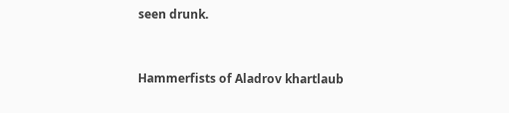seen drunk.


Hammerfists of Aladrov khartlaub